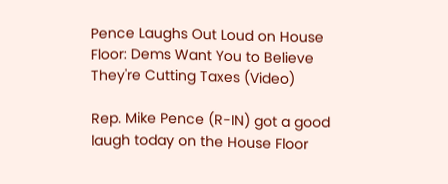Pence Laughs Out Loud on House Floor: Dems Want You to Believe They're Cutting Taxes (Video)

Rep. Mike Pence (R-IN) got a good laugh today on the House Floor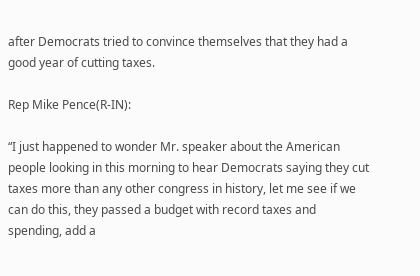after Democrats tried to convince themselves that they had a good year of cutting taxes.

Rep Mike Pence(R-IN):

“I just happened to wonder Mr. speaker about the American people looking in this morning to hear Democrats saying they cut taxes more than any other congress in history, let me see if we can do this, they passed a budget with record taxes and spending, add a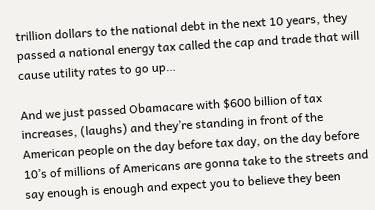trillion dollars to the national debt in the next 10 years, they passed a national energy tax called the cap and trade that will cause utility rates to go up…

And we just passed Obamacare with $600 billion of tax increases, (laughs) and they’re standing in front of the American people on the day before tax day, on the day before 10’s of millions of Americans are gonna take to the streets and say enough is enough and expect you to believe they been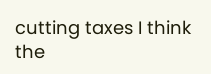cutting taxes I think the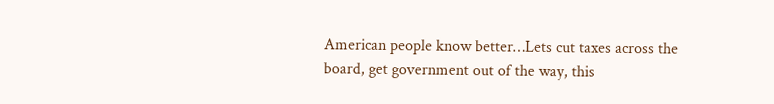American people know better…Lets cut taxes across the board, get government out of the way, this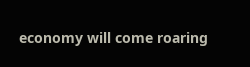economy will come roaring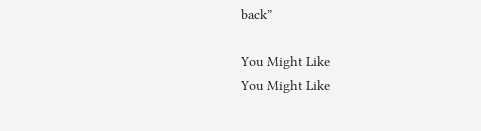back”

You Might Like
You Might Like